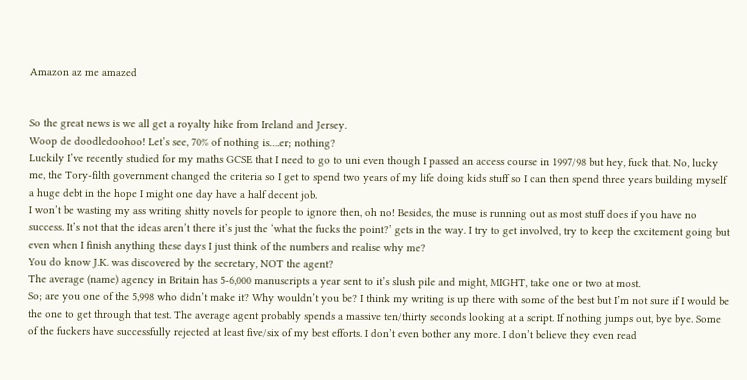Amazon az me amazed


So the great news is we all get a royalty hike from Ireland and Jersey.
Woop de doodledoohoo! Let’s see, 70% of nothing is….er; nothing?
Luckily I’ve recently studied for my maths GCSE that I need to go to uni even though I passed an access course in 1997/98 but hey, fuck that. No, lucky me, the Tory-filth government changed the criteria so I get to spend two years of my life doing kids stuff so I can then spend three years building myself a huge debt in the hope I might one day have a half decent job.
I won’t be wasting my ass writing shitty novels for people to ignore then, oh no! Besides, the muse is running out as most stuff does if you have no success. It’s not that the ideas aren’t there it’s just the ‘what the fucks the point?’ gets in the way. I try to get involved, try to keep the excitement going but even when I finish anything these days I just think of the numbers and realise why me?
You do know J.K. was discovered by the secretary, NOT the agent?
The average (name) agency in Britain has 5-6,000 manuscripts a year sent to it’s slush pile and might, MIGHT, take one or two at most.
So; are you one of the 5,998 who didn’t make it? Why wouldn’t you be? I think my writing is up there with some of the best but I’m not sure if I would be the one to get through that test. The average agent probably spends a massive ten/thirty seconds looking at a script. If nothing jumps out, bye bye. Some of the fuckers have successfully rejected at least five/six of my best efforts. I don’t even bother any more. I don’t believe they even read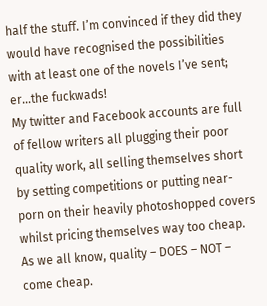half the stuff. I’m convinced if they did they would have recognised the possibilities with at least one of the novels I’ve sent; er…the fuckwads!
My twitter and Facebook accounts are full of fellow writers all plugging their poor quality work, all selling themselves short by setting competitions or putting near-porn on their heavily photoshopped covers whilst pricing themselves way too cheap.
As we all know, quality – DOES – NOT – come cheap.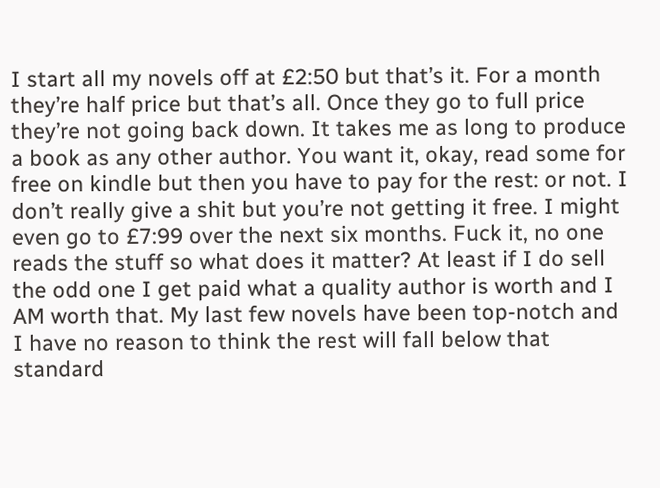I start all my novels off at £2:50 but that’s it. For a month they’re half price but that’s all. Once they go to full price they’re not going back down. It takes me as long to produce a book as any other author. You want it, okay, read some for free on kindle but then you have to pay for the rest: or not. I don’t really give a shit but you’re not getting it free. I might even go to £7:99 over the next six months. Fuck it, no one reads the stuff so what does it matter? At least if I do sell the odd one I get paid what a quality author is worth and I AM worth that. My last few novels have been top-notch and I have no reason to think the rest will fall below that standard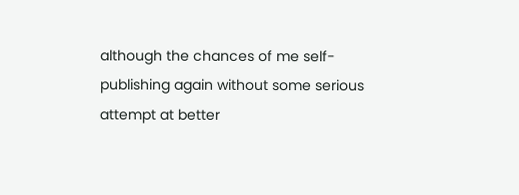although the chances of me self-publishing again without some serious attempt at better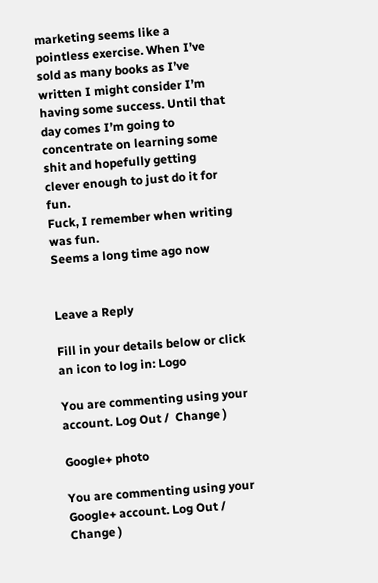marketing seems like a pointless exercise. When I’ve sold as many books as I’ve written I might consider I’m having some success. Until that day comes I’m going to concentrate on learning some shit and hopefully getting clever enough to just do it for fun.
Fuck, I remember when writing was fun.
Seems a long time ago now


Leave a Reply

Fill in your details below or click an icon to log in: Logo

You are commenting using your account. Log Out /  Change )

Google+ photo

You are commenting using your Google+ account. Log Out /  Change )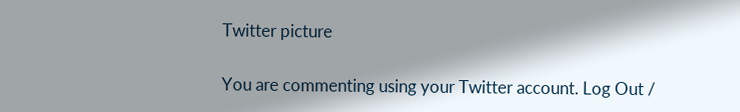Twitter picture

You are commenting using your Twitter account. Log Out /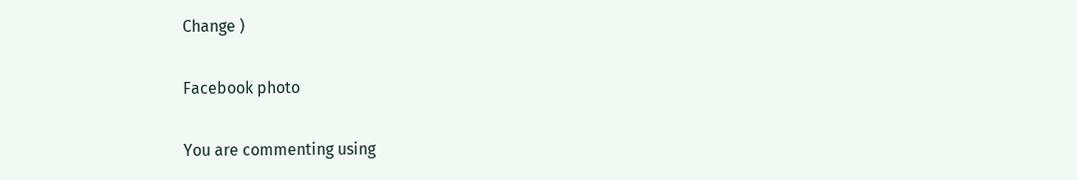Change )

Facebook photo

You are commenting using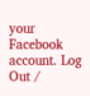your Facebook account. Log Out /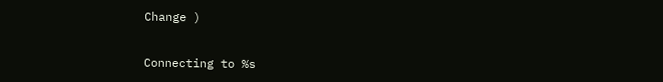Change )


Connecting to %s